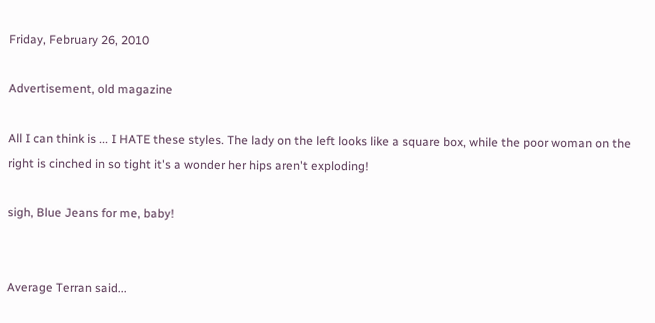Friday, February 26, 2010

Advertisement, old magazine

All I can think is ... I HATE these styles. The lady on the left looks like a square box, while the poor woman on the right is cinched in so tight it's a wonder her hips aren't exploding!

sigh, Blue Jeans for me, baby!


Average Terran said...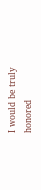I would be truly honored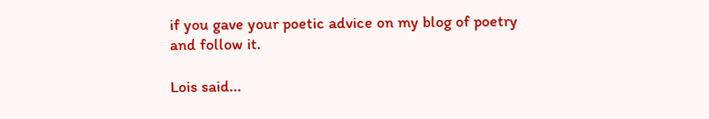if you gave your poetic advice on my blog of poetry and follow it.

Lois said...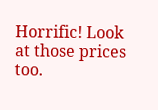Horrific! Look at those prices too.